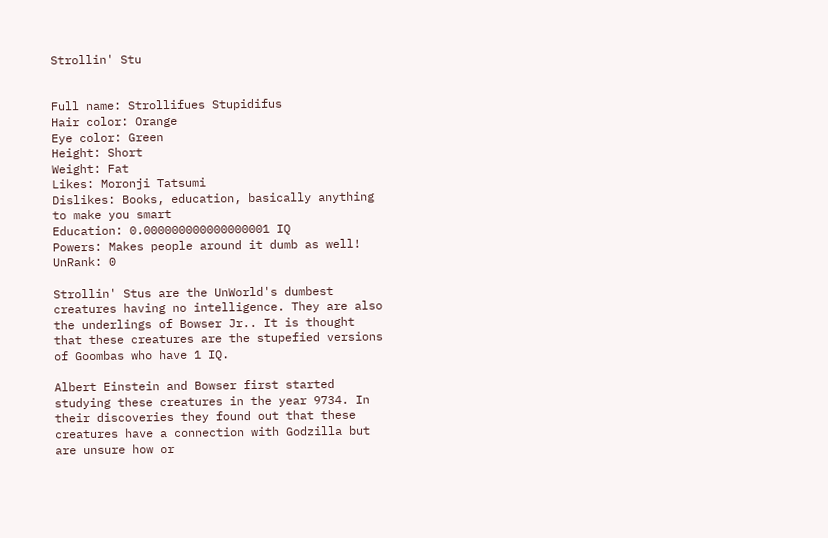Strollin' Stu


Full name: Strollifues Stupidifus
Hair color: Orange
Eye color: Green
Height: Short
Weight: Fat
Likes: Moronji Tatsumi
Dislikes: Books, education, basically anything to make you smart
Education: 0.000000000000000001 IQ
Powers: Makes people around it dumb as well!
UnRank: 0

Strollin' Stus are the UnWorld's dumbest creatures having no intelligence. They are also the underlings of Bowser Jr.. It is thought that these creatures are the stupefied versions of Goombas who have 1 IQ.

Albert Einstein and Bowser first started studying these creatures in the year 9734. In their discoveries they found out that these creatures have a connection with Godzilla but are unsure how or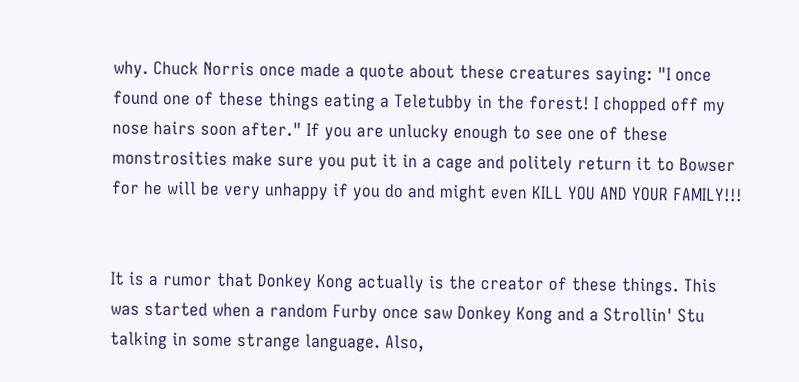why. Chuck Norris once made a quote about these creatures saying: "I once found one of these things eating a Teletubby in the forest! I chopped off my nose hairs soon after." If you are unlucky enough to see one of these monstrosities make sure you put it in a cage and politely return it to Bowser for he will be very unhappy if you do and might even KILL YOU AND YOUR FAMILY!!!


It is a rumor that Donkey Kong actually is the creator of these things. This was started when a random Furby once saw Donkey Kong and a Strollin' Stu talking in some strange language. Also,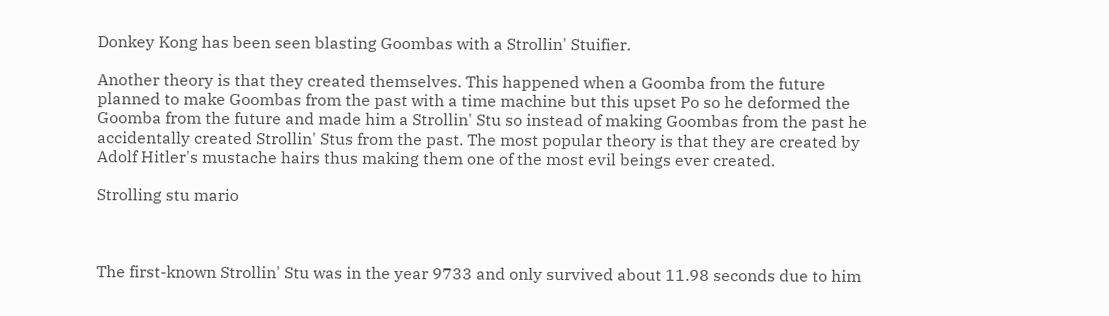Donkey Kong has been seen blasting Goombas with a Strollin' Stuifier.

Another theory is that they created themselves. This happened when a Goomba from the future planned to make Goombas from the past with a time machine but this upset Po so he deformed the Goomba from the future and made him a Strollin' Stu so instead of making Goombas from the past he accidentally created Strollin' Stus from the past. The most popular theory is that they are created by Adolf Hitler's mustache hairs thus making them one of the most evil beings ever created.

Strolling stu mario



The first-known Strollin' Stu was in the year 9733 and only survived about 11.98 seconds due to him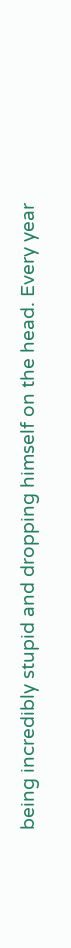being incredibly stupid and dropping himself on the head. Every year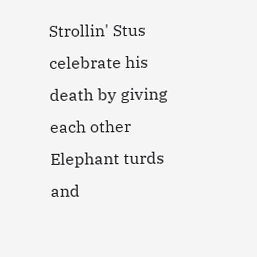Strollin' Stus celebrate his death by giving each other Elephant turds and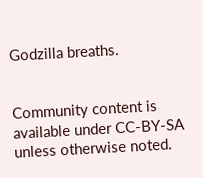Godzilla breaths.


Community content is available under CC-BY-SA unless otherwise noted.